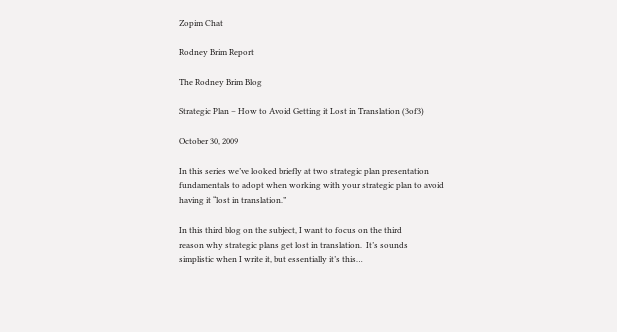Zopim Chat

Rodney Brim Report

The Rodney Brim Blog

Strategic Plan – How to Avoid Getting it Lost in Translation (3of3)

October 30, 2009

In this series we’ve looked briefly at two strategic plan presentation fundamentals to adopt when working with your strategic plan to avoid having it “lost in translation.”

In this third blog on the subject, I want to focus on the third
reason why strategic plans get lost in translation.  It’s sounds
simplistic when I write it, but essentially it’s this…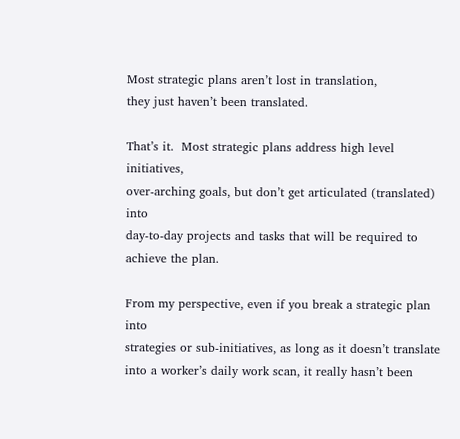Most strategic plans aren’t lost in translation,
they just haven’t been translated.

That’s it.  Most strategic plans address high level initiatives,
over-arching goals, but don’t get articulated (translated) into
day-to-day projects and tasks that will be required to achieve the plan.

From my perspective, even if you break a strategic plan into
strategies or sub-initiatives, as long as it doesn’t translate
into a worker’s daily work scan, it really hasn’t been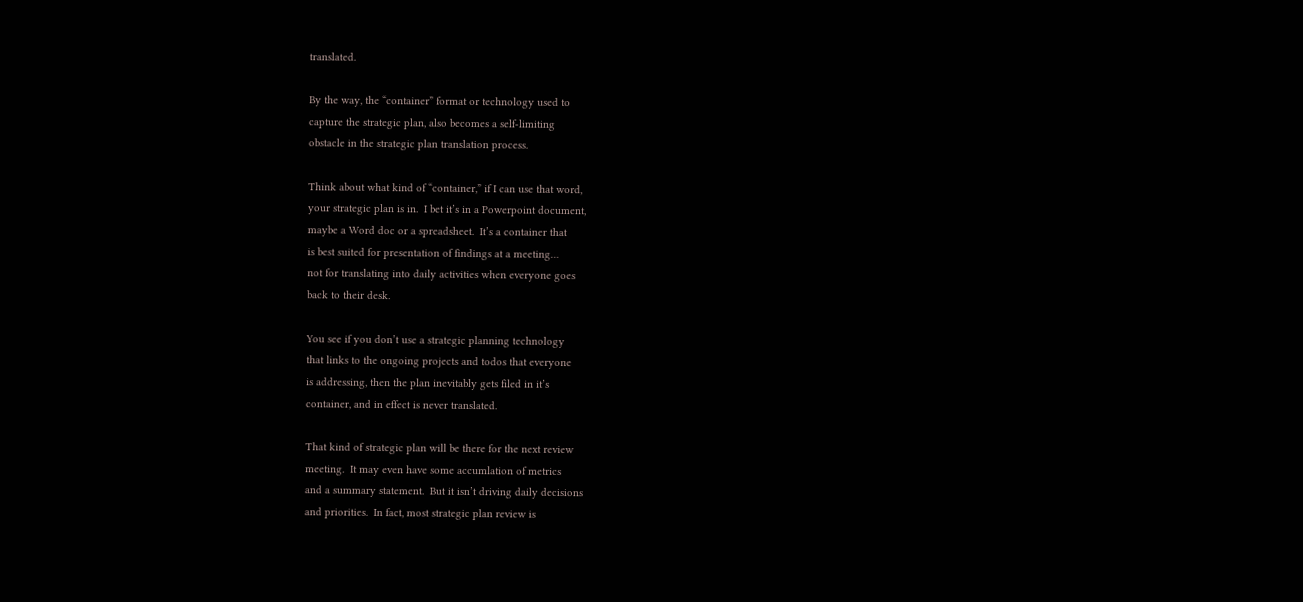translated.

By the way, the “container” format or technology used to
capture the strategic plan, also becomes a self-limiting
obstacle in the strategic plan translation process.

Think about what kind of “container,” if I can use that word,
your strategic plan is in.  I bet it’s in a Powerpoint document,
maybe a Word doc or a spreadsheet.  It’s a container that
is best suited for presentation of findings at a meeting…
not for translating into daily activities when everyone goes
back to their desk.

You see if you don’t use a strategic planning technology
that links to the ongoing projects and todos that everyone
is addressing, then the plan inevitably gets filed in it’s
container, and in effect is never translated.

That kind of strategic plan will be there for the next review
meeting.  It may even have some accumlation of metrics
and a summary statement.  But it isn’t driving daily decisions
and priorities.  In fact, most strategic plan review is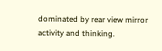dominated by rear view mirror activity and thinking.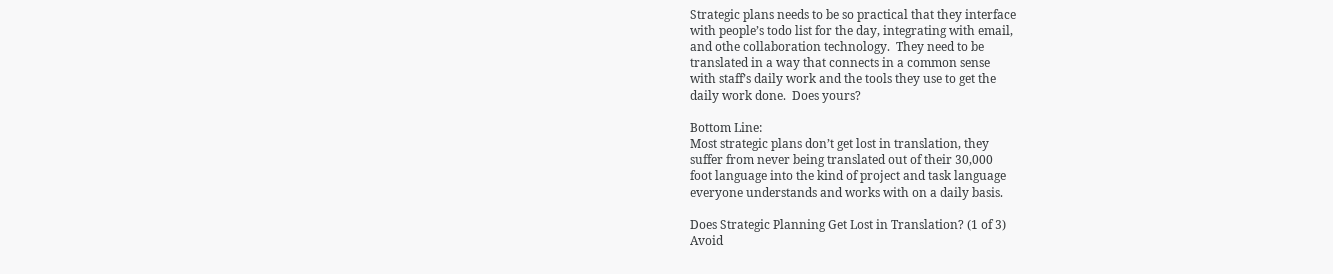Strategic plans needs to be so practical that they interface
with people’s todo list for the day, integrating with email,
and othe collaboration technology.  They need to be
translated in a way that connects in a common sense
with staff’s daily work and the tools they use to get the
daily work done.  Does yours?

Bottom Line:
Most strategic plans don’t get lost in translation, they
suffer from never being translated out of their 30,000
foot language into the kind of project and task language
everyone understands and works with on a daily basis.

Does Strategic Planning Get Lost in Translation? (1 of 3)
Avoid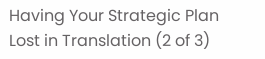Having Your Strategic Plan Lost in Translation (2 of 3)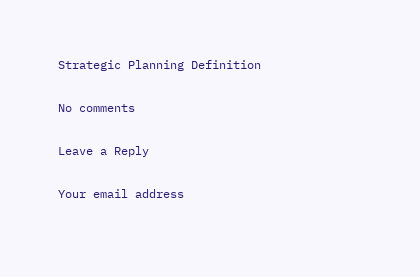Strategic Planning Definition

No comments

Leave a Reply

Your email address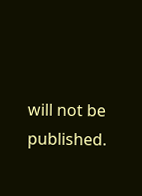will not be published.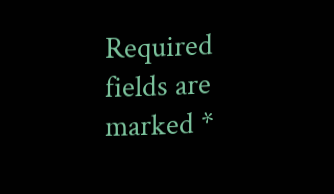Required fields are marked *